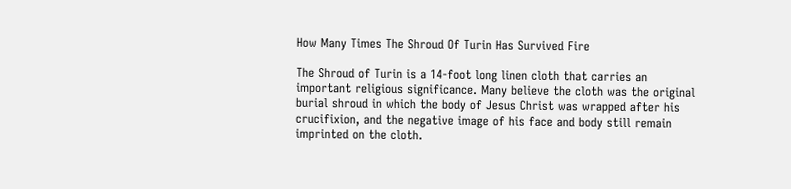How Many Times The Shroud Of Turin Has Survived Fire

The Shroud of Turin is a 14-foot long linen cloth that carries an important religious significance. Many believe the cloth was the original burial shroud in which the body of Jesus Christ was wrapped after his crucifixion, and the negative image of his face and body still remain imprinted on the cloth.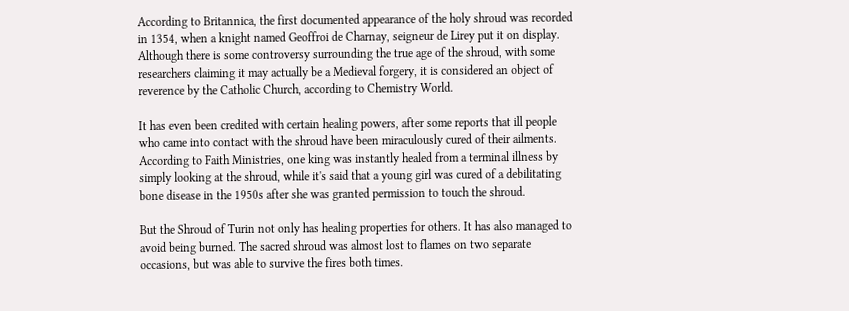According to Britannica, the first documented appearance of the holy shroud was recorded in 1354, when a knight named Geoffroi de Charnay, seigneur de Lirey put it on display. Although there is some controversy surrounding the true age of the shroud, with some researchers claiming it may actually be a Medieval forgery, it is considered an object of reverence by the Catholic Church, according to Chemistry World.

It has even been credited with certain healing powers, after some reports that ill people who came into contact with the shroud have been miraculously cured of their ailments. According to Faith Ministries, one king was instantly healed from a terminal illness by simply looking at the shroud, while it's said that a young girl was cured of a debilitating bone disease in the 1950s after she was granted permission to touch the shroud.

But the Shroud of Turin not only has healing properties for others. It has also managed to avoid being burned. The sacred shroud was almost lost to flames on two separate occasions, but was able to survive the fires both times.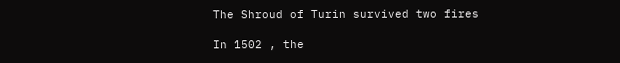The Shroud of Turin survived two fires

In 1502 , the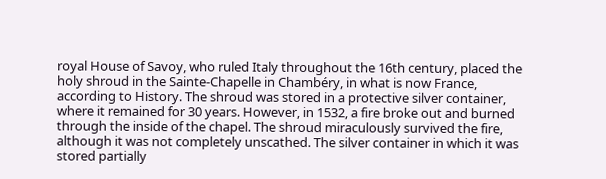royal House of Savoy, who ruled Italy throughout the 16th century, placed the holy shroud in the Sainte-Chapelle in Chambéry, in what is now France, according to History. The shroud was stored in a protective silver container, where it remained for 30 years. However, in 1532, a fire broke out and burned through the inside of the chapel. The shroud miraculously survived the fire, although it was not completely unscathed. The silver container in which it was stored partially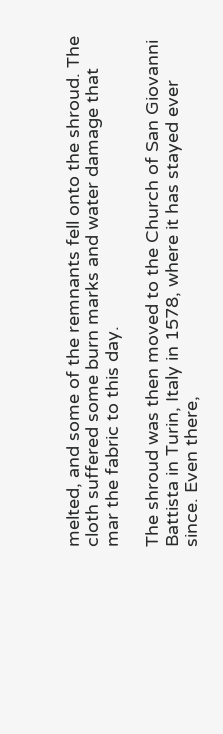melted, and some of the remnants fell onto the shroud. The cloth suffered some burn marks and water damage that mar the fabric to this day.

The shroud was then moved to the Church of San Giovanni Battista in Turin, Italy in 1578, where it has stayed ever since. Even there,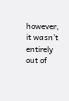however, it wasn't entirely out of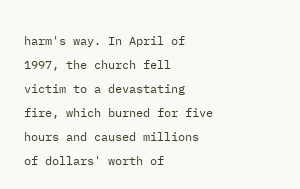harm's way. In April of 1997, the church fell victim to a devastating fire, which burned for five hours and caused millions of dollars' worth of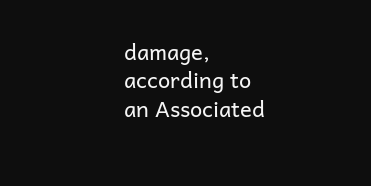damage, according to an Associated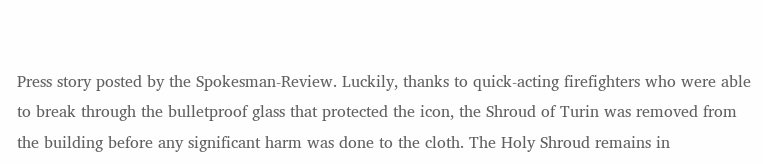Press story posted by the Spokesman-Review. Luckily, thanks to quick-acting firefighters who were able to break through the bulletproof glass that protected the icon, the Shroud of Turin was removed from the building before any significant harm was done to the cloth. The Holy Shroud remains in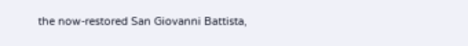the now-restored San Giovanni Battista,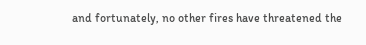and fortunately, no other fires have threatened the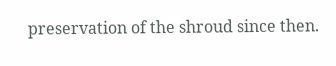preservation of the shroud since then.